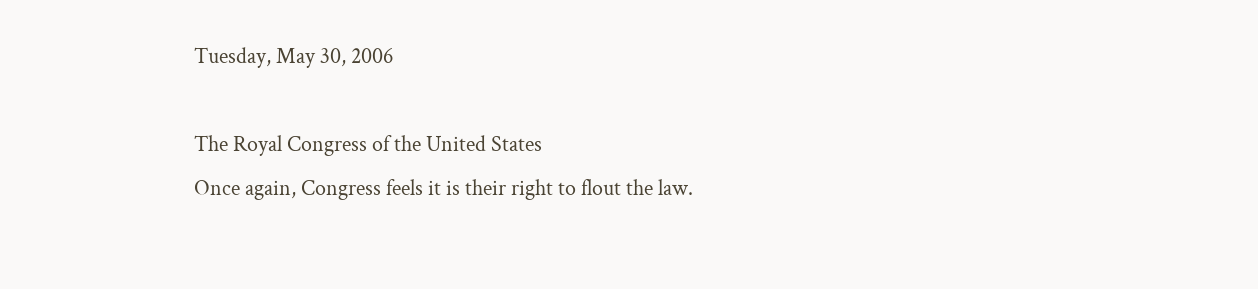Tuesday, May 30, 2006

The Royal Congress of the United States
Once again, Congress feels it is their right to flout the law.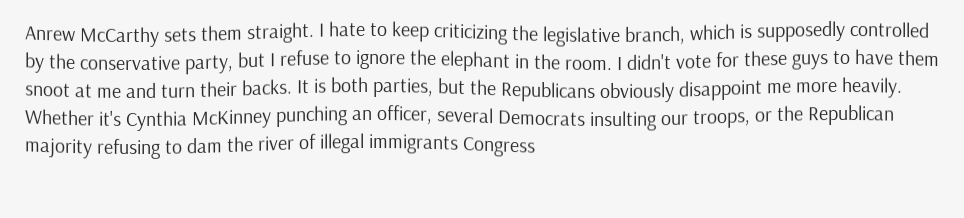Anrew McCarthy sets them straight. I hate to keep criticizing the legislative branch, which is supposedly controlled by the conservative party, but I refuse to ignore the elephant in the room. I didn't vote for these guys to have them snoot at me and turn their backs. It is both parties, but the Republicans obviously disappoint me more heavily. Whether it's Cynthia McKinney punching an officer, several Democrats insulting our troops, or the Republican majority refusing to dam the river of illegal immigrants Congress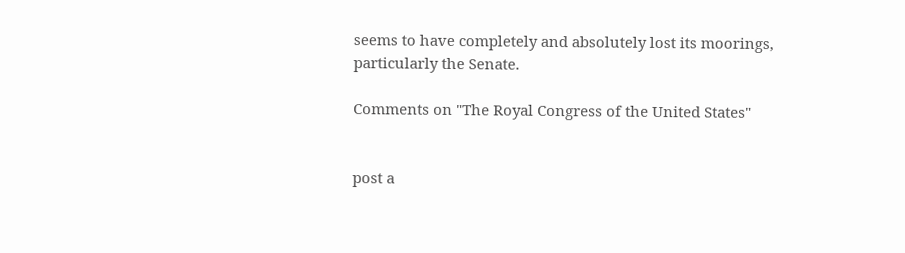seems to have completely and absolutely lost its moorings, particularly the Senate.

Comments on "The Royal Congress of the United States"


post a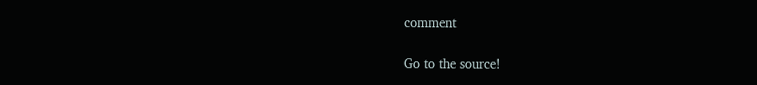comment

Go to the source!